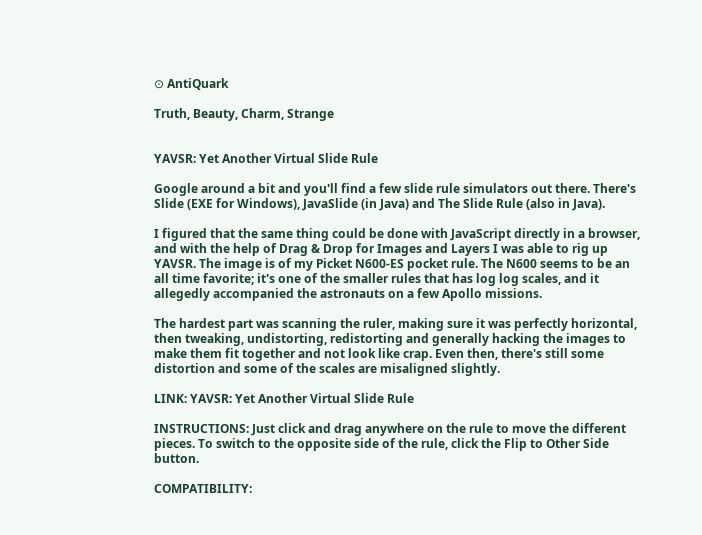⊙ AntiQuark

Truth, Beauty, Charm, Strange


YAVSR: Yet Another Virtual Slide Rule

Google around a bit and you'll find a few slide rule simulators out there. There's Slide (EXE for Windows), JavaSlide (in Java) and The Slide Rule (also in Java).

I figured that the same thing could be done with JavaScript directly in a browser, and with the help of Drag & Drop for Images and Layers I was able to rig up YAVSR. The image is of my Picket N600-ES pocket rule. The N600 seems to be an all time favorite; it's one of the smaller rules that has log log scales, and it allegedly accompanied the astronauts on a few Apollo missions.

The hardest part was scanning the ruler, making sure it was perfectly horizontal, then tweaking, undistorting, redistorting and generally hacking the images to make them fit together and not look like crap. Even then, there's still some distortion and some of the scales are misaligned slightly.

LINK: YAVSR: Yet Another Virtual Slide Rule

INSTRUCTIONS: Just click and drag anywhere on the rule to move the different pieces. To switch to the opposite side of the rule, click the Flip to Other Side button.

COMPATIBILITY: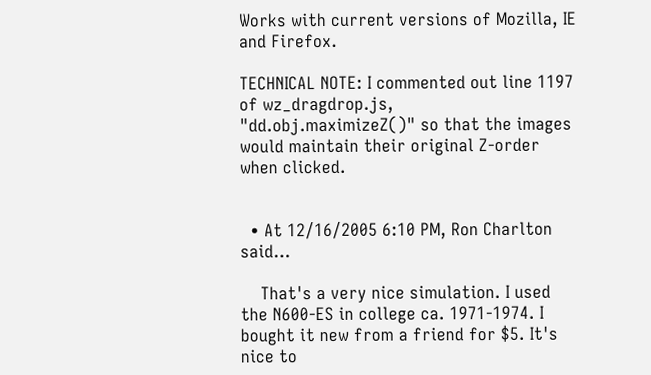Works with current versions of Mozilla, IE and Firefox.

TECHNICAL NOTE: I commented out line 1197 of wz_dragdrop.js,
"dd.obj.maximizeZ()" so that the images would maintain their original Z-order when clicked.


  • At 12/16/2005 6:10 PM, Ron Charlton said…

    That's a very nice simulation. I used the N600-ES in college ca. 1971-1974. I bought it new from a friend for $5. It's nice to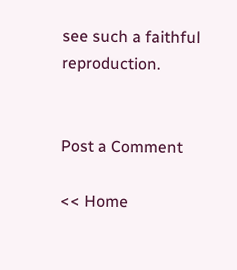see such a faithful reproduction.


Post a Comment

<< Home